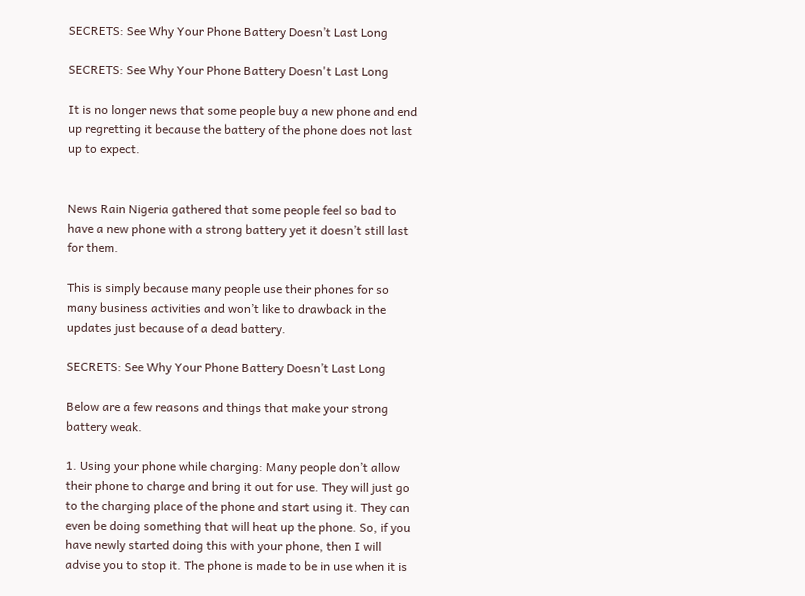SECRETS: See Why Your Phone Battery Doesn’t Last Long

SECRETS: See Why Your Phone Battery Doesn't Last Long

It is no longer news that some people buy a new phone and end up regretting it because the battery of the phone does not last up to expect.


News Rain Nigeria gathered that some people feel so bad to have a new phone with a strong battery yet it doesn’t still last for them.

This is simply because many people use their phones for so many business activities and won’t like to drawback in the updates just because of a dead battery.

SECRETS: See Why Your Phone Battery Doesn’t Last Long

Below are a few reasons and things that make your strong battery weak.

1. Using your phone while charging: Many people don’t allow their phone to charge and bring it out for use. They will just go to the charging place of the phone and start using it. They can even be doing something that will heat up the phone. So, if you have newly started doing this with your phone, then I will advise you to stop it. The phone is made to be in use when it is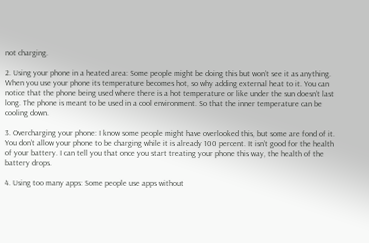not charging.

2. Using your phone in a heated area: Some people might be doing this but won’t see it as anything. When you use your phone its temperature becomes hot, so why adding external heat to it. You can notice that the phone being used where there is a hot temperature or like under the sun doesn’t last long. The phone is meant to be used in a cool environment. So that the inner temperature can be cooling down.

3. Overcharging your phone: I know some people might have overlooked this, but some are fond of it. You don’t allow your phone to be charging while it is already 100 percent. It isn’t good for the health of your battery. I can tell you that once you start treating your phone this way, the health of the battery drops.

4. Using too many apps: Some people use apps without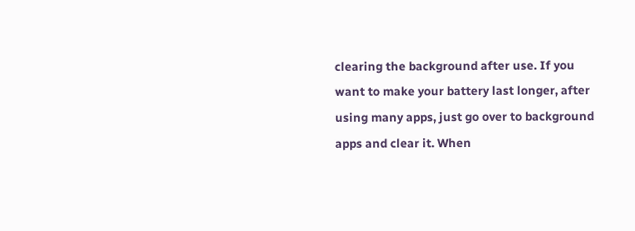clearing the background after use. If you want to make your battery last longer, after using many apps, just go over to background apps and clear it. When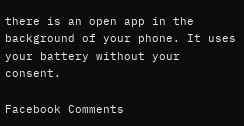there is an open app in the background of your phone. It uses your battery without your consent.

Facebook Comments